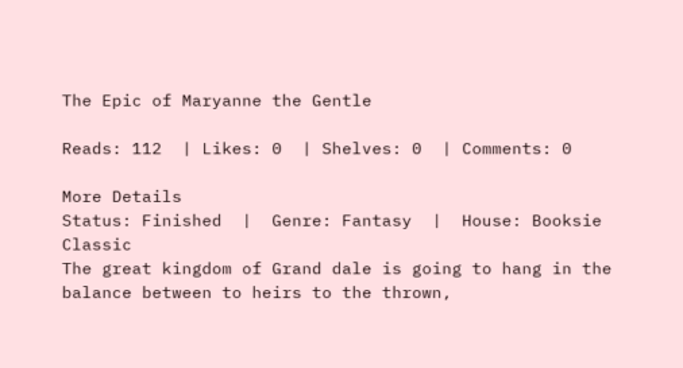The Epic of Maryanne the Gentle

Reads: 112  | Likes: 0  | Shelves: 0  | Comments: 0

More Details
Status: Finished  |  Genre: Fantasy  |  House: Booksie Classic
The great kingdom of Grand dale is going to hang in the balance between to heirs to the thrown,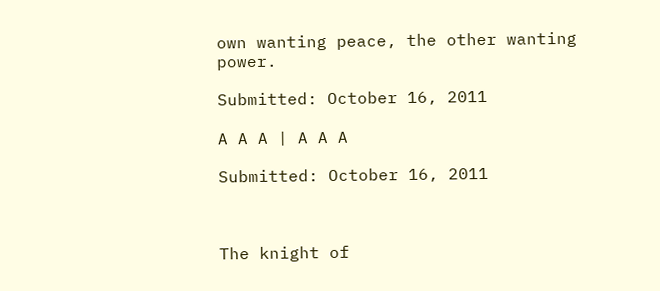own wanting peace, the other wanting power.

Submitted: October 16, 2011

A A A | A A A

Submitted: October 16, 2011



The knight of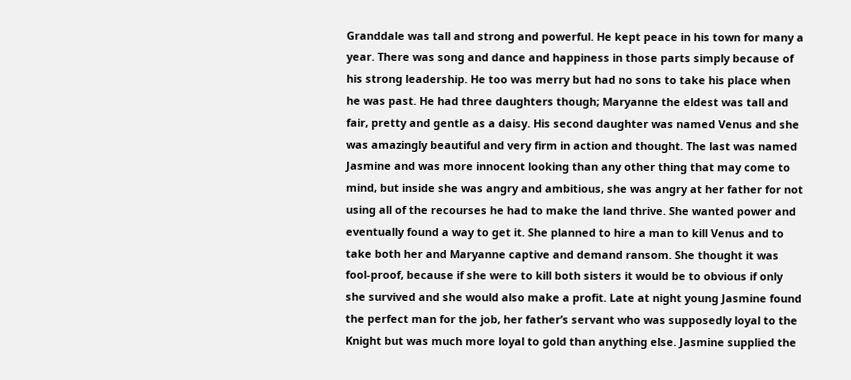Granddale was tall and strong and powerful. He kept peace in his town for many a year. There was song and dance and happiness in those parts simply because of his strong leadership. He too was merry but had no sons to take his place when he was past. He had three daughters though; Maryanne the eldest was tall and fair, pretty and gentle as a daisy. His second daughter was named Venus and she was amazingly beautiful and very firm in action and thought. The last was named Jasmine and was more innocent looking than any other thing that may come to mind, but inside she was angry and ambitious, she was angry at her father for not using all of the recourses he had to make the land thrive. She wanted power and eventually found a way to get it. She planned to hire a man to kill Venus and to take both her and Maryanne captive and demand ransom. She thought it was fool-proof, because if she were to kill both sisters it would be to obvious if only she survived and she would also make a profit. Late at night young Jasmine found the perfect man for the job, her father’s servant who was supposedly loyal to the Knight but was much more loyal to gold than anything else. Jasmine supplied the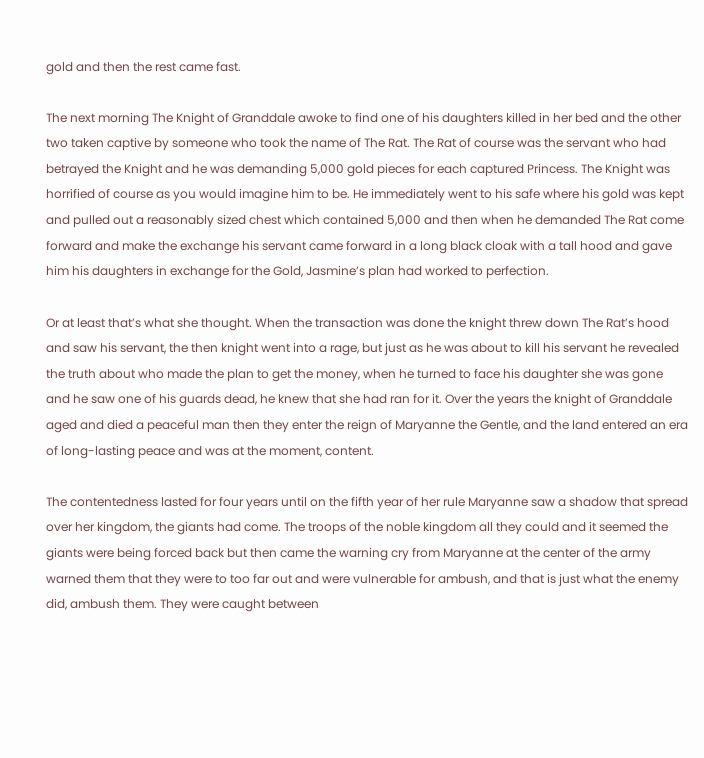gold and then the rest came fast.

The next morning The Knight of Granddale awoke to find one of his daughters killed in her bed and the other two taken captive by someone who took the name of The Rat. The Rat of course was the servant who had betrayed the Knight and he was demanding 5,000 gold pieces for each captured Princess. The Knight was horrified of course as you would imagine him to be. He immediately went to his safe where his gold was kept and pulled out a reasonably sized chest which contained 5,000 and then when he demanded The Rat come forward and make the exchange his servant came forward in a long black cloak with a tall hood and gave him his daughters in exchange for the Gold, Jasmine’s plan had worked to perfection.

Or at least that’s what she thought. When the transaction was done the knight threw down The Rat’s hood and saw his servant, the then knight went into a rage, but just as he was about to kill his servant he revealed the truth about who made the plan to get the money, when he turned to face his daughter she was gone and he saw one of his guards dead, he knew that she had ran for it. Over the years the knight of Granddale aged and died a peaceful man then they enter the reign of Maryanne the Gentle, and the land entered an era of long-lasting peace and was at the moment, content.

The contentedness lasted for four years until on the fifth year of her rule Maryanne saw a shadow that spread over her kingdom, the giants had come. The troops of the noble kingdom all they could and it seemed the giants were being forced back but then came the warning cry from Maryanne at the center of the army warned them that they were to too far out and were vulnerable for ambush, and that is just what the enemy did, ambush them. They were caught between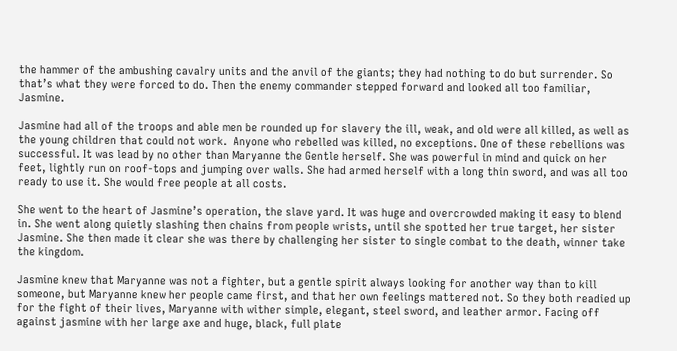the hammer of the ambushing cavalry units and the anvil of the giants; they had nothing to do but surrender. So that’s what they were forced to do. Then the enemy commander stepped forward and looked all too familiar, Jasmine.

Jasmine had all of the troops and able men be rounded up for slavery the ill, weak, and old were all killed, as well as the young children that could not work.  Anyone who rebelled was killed, no exceptions. One of these rebellions was successful. It was lead by no other than Maryanne the Gentle herself. She was powerful in mind and quick on her feet, lightly run on roof-tops and jumping over walls. She had armed herself with a long thin sword, and was all too ready to use it. She would free people at all costs.

She went to the heart of Jasmine’s operation, the slave yard. It was huge and overcrowded making it easy to blend in. She went along quietly slashing then chains from people wrists, until she spotted her true target, her sister Jasmine. She then made it clear she was there by challenging her sister to single combat to the death, winner take the kingdom.

Jasmine knew that Maryanne was not a fighter, but a gentle spirit always looking for another way than to kill someone, but Maryanne knew her people came first, and that her own feelings mattered not. So they both readied up for the fight of their lives, Maryanne with wither simple, elegant, steel sword, and leather armor. Facing off against jasmine with her large axe and huge, black, full plate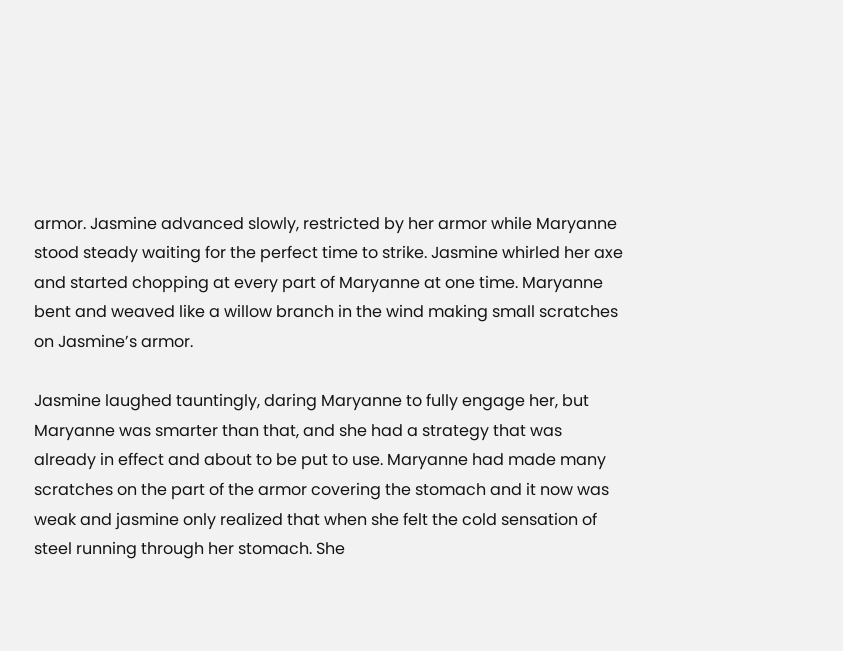armor. Jasmine advanced slowly, restricted by her armor while Maryanne stood steady waiting for the perfect time to strike. Jasmine whirled her axe and started chopping at every part of Maryanne at one time. Maryanne bent and weaved like a willow branch in the wind making small scratches on Jasmine’s armor.

Jasmine laughed tauntingly, daring Maryanne to fully engage her, but Maryanne was smarter than that, and she had a strategy that was already in effect and about to be put to use. Maryanne had made many scratches on the part of the armor covering the stomach and it now was weak and jasmine only realized that when she felt the cold sensation of steel running through her stomach. She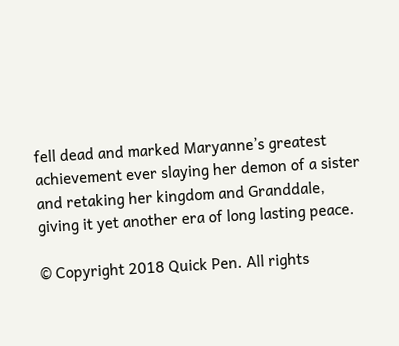fell dead and marked Maryanne’s greatest achievement ever slaying her demon of a sister and retaking her kingdom and Granddale, giving it yet another era of long lasting peace.

© Copyright 2018 Quick Pen. All rights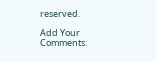reserved.

Add Your Comments: